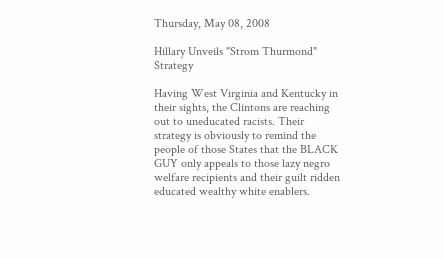Thursday, May 08, 2008

Hillary Unveils "Strom Thurmond" Strategy

Having West Virginia and Kentucky in their sights, the Clintons are reaching out to uneducated racists. Their strategy is obviously to remind the people of those States that the BLACK GUY only appeals to those lazy negro welfare recipients and their guilt ridden educated wealthy white enablers.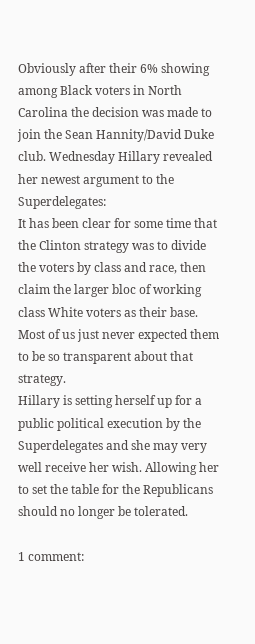Obviously after their 6% showing among Black voters in North Carolina the decision was made to join the Sean Hannity/David Duke club. Wednesday Hillary revealed her newest argument to the Superdelegates:
It has been clear for some time that the Clinton strategy was to divide the voters by class and race, then claim the larger bloc of working class White voters as their base. Most of us just never expected them to be so transparent about that strategy.
Hillary is setting herself up for a public political execution by the Superdelegates and she may very well receive her wish. Allowing her to set the table for the Republicans should no longer be tolerated.

1 comment: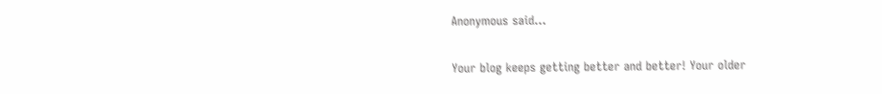Anonymous said...

Your blog keeps getting better and better! Your older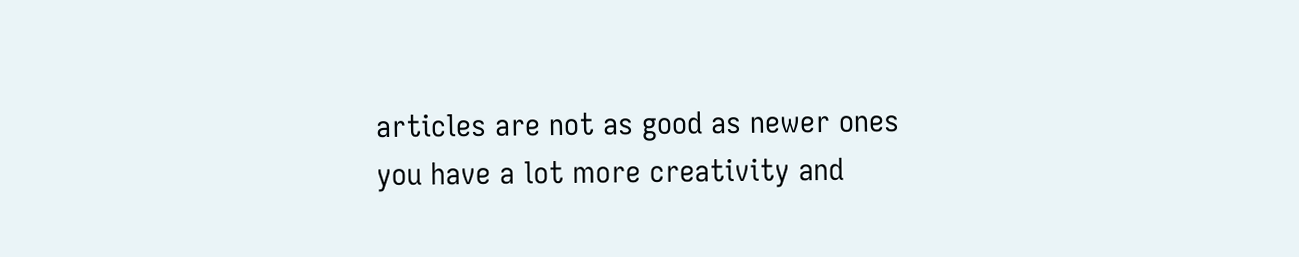articles are not as good as newer ones you have a lot more creativity and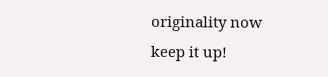originality now keep it up!